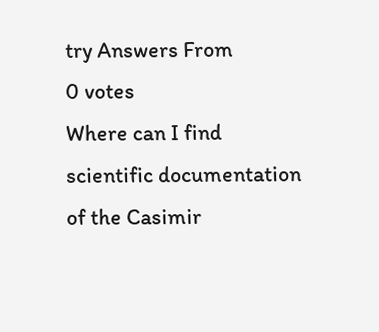try Answers From
0 votes
Where can I find scientific documentation of the Casimir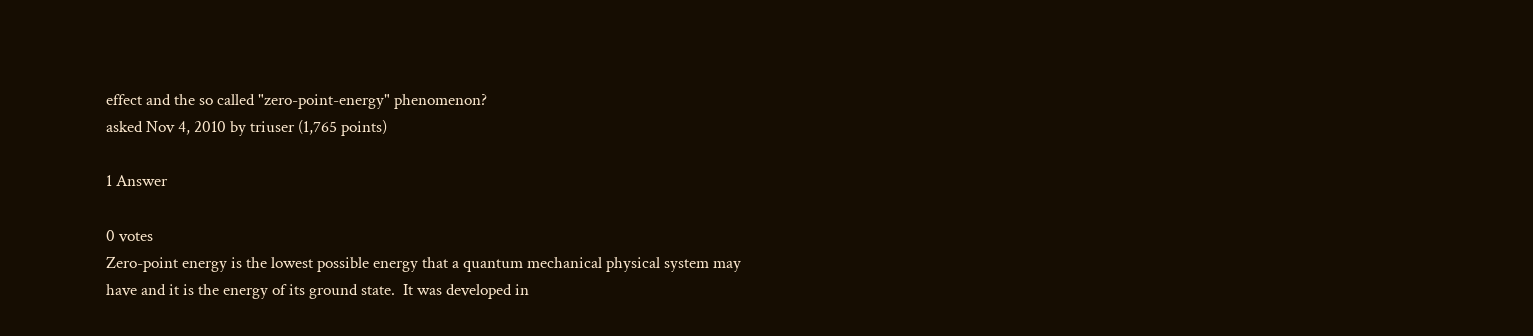effect and the so called "zero-point-energy" phenomenon?
asked Nov 4, 2010 by triuser (1,765 points)

1 Answer

0 votes
Zero-point energy is the lowest possible energy that a quantum mechanical physical system may have and it is the energy of its ground state.  It was developed in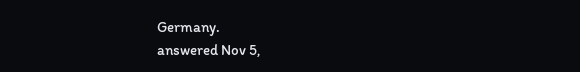Germany.
answered Nov 5,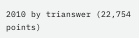2010 by trianswer (22,754 points)